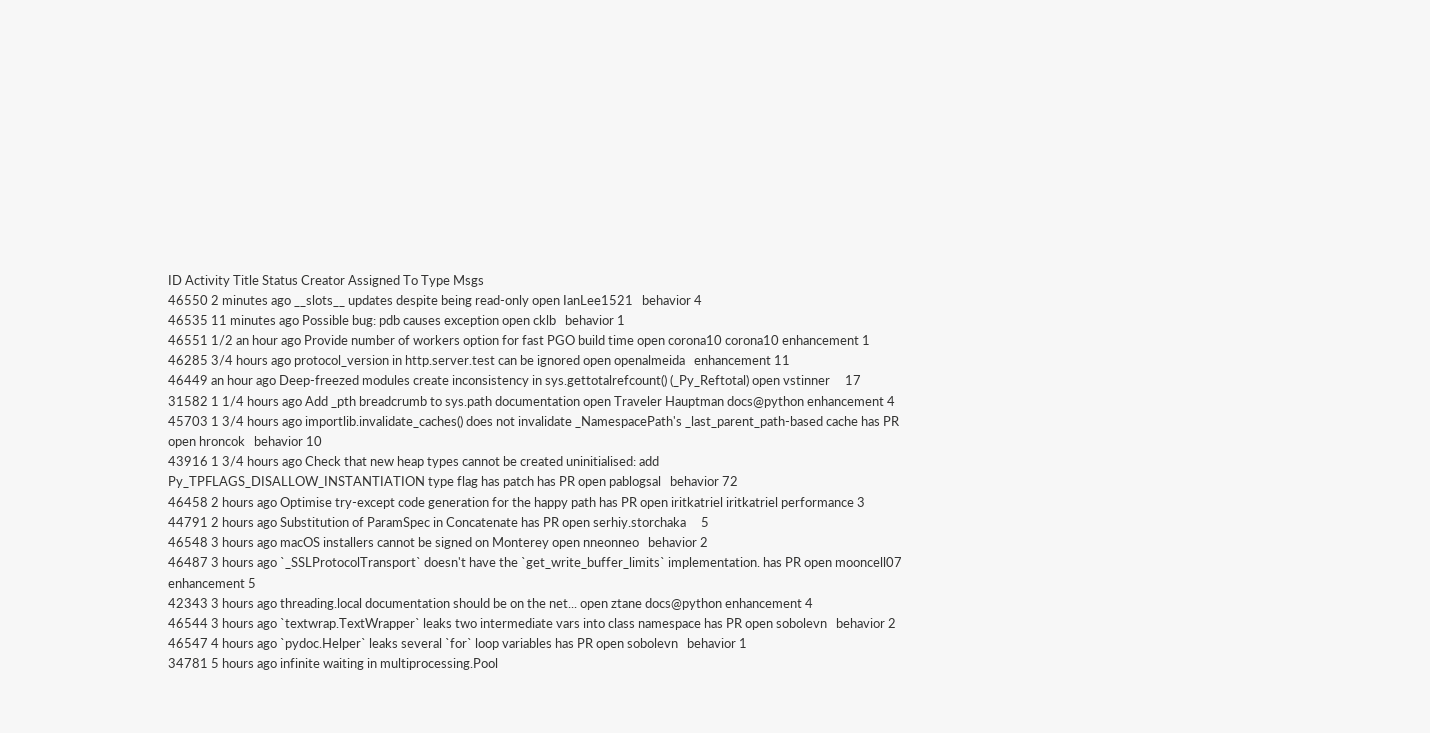ID Activity Title Status Creator Assigned To Type Msgs
46550 2 minutes ago __slots__ updates despite being read-only open IanLee1521   behavior 4
46535 11 minutes ago Possible bug: pdb causes exception open cklb   behavior 1
46551 1/2 an hour ago Provide number of workers option for fast PGO build time open corona10 corona10 enhancement 1
46285 3/4 hours ago protocol_version in http.server.test can be ignored open openalmeida   enhancement 11
46449 an hour ago Deep-freezed modules create inconsistency in sys.gettotalrefcount() (_Py_Reftotal) open vstinner     17
31582 1 1/4 hours ago Add _pth breadcrumb to sys.path documentation open Traveler Hauptman docs@python enhancement 4
45703 1 3/4 hours ago importlib.invalidate_caches() does not invalidate _NamespacePath's _last_parent_path-based cache has PR open hroncok   behavior 10
43916 1 3/4 hours ago Check that new heap types cannot be created uninitialised: add Py_TPFLAGS_DISALLOW_INSTANTIATION type flag has patch has PR open pablogsal   behavior 72
46458 2 hours ago Optimise try-except code generation for the happy path has PR open iritkatriel iritkatriel performance 3
44791 2 hours ago Substitution of ParamSpec in Concatenate has PR open serhiy.storchaka     5
46548 3 hours ago macOS installers cannot be signed on Monterey open nneonneo   behavior 2
46487 3 hours ago `_SSLProtocolTransport` doesn't have the `get_write_buffer_limits` implementation. has PR open mooncell07   enhancement 5
42343 3 hours ago threading.local documentation should be on the net... open ztane docs@python enhancement 4
46544 3 hours ago `textwrap.TextWrapper` leaks two intermediate vars into class namespace has PR open sobolevn   behavior 2
46547 4 hours ago `pydoc.Helper` leaks several `for` loop variables has PR open sobolevn   behavior 1
34781 5 hours ago infinite waiting in multiprocessing.Pool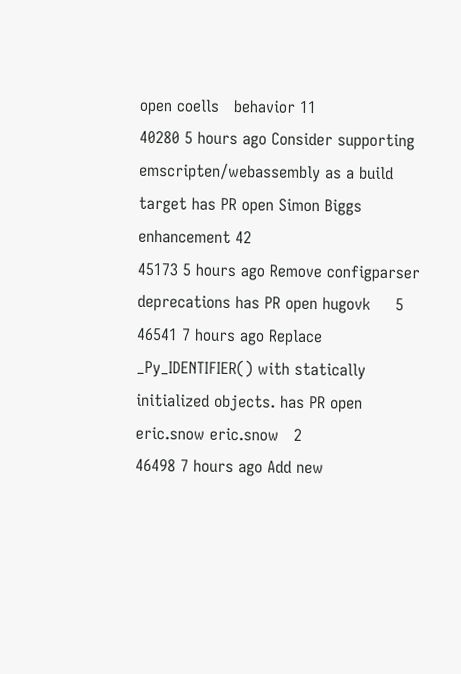open coells   behavior 11
40280 5 hours ago Consider supporting emscripten/webassembly as a build target has PR open Simon Biggs   enhancement 42
45173 5 hours ago Remove configparser deprecations has PR open hugovk     5
46541 7 hours ago Replace _Py_IDENTIFIER() with statically initialized objects. has PR open eric.snow eric.snow   2
46498 7 hours ago Add new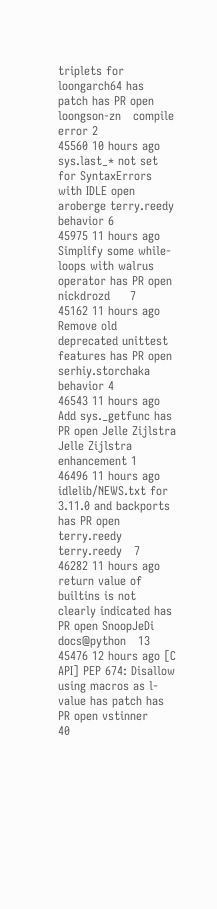triplets for loongarch64 has patch has PR open loongson-zn   compile error 2
45560 10 hours ago sys.last_* not set for SyntaxErrors with IDLE open aroberge terry.reedy behavior 6
45975 11 hours ago Simplify some while-loops with walrus operator has PR open nickdrozd     7
45162 11 hours ago Remove old deprecated unittest features has PR open serhiy.storchaka   behavior 4
46543 11 hours ago Add sys._getfunc has PR open Jelle Zijlstra Jelle Zijlstra enhancement 1
46496 11 hours ago idlelib/NEWS.txt for 3.11.0 and backports has PR open terry.reedy terry.reedy   7
46282 11 hours ago return value of builtins is not clearly indicated has PR open SnoopJeDi docs@python   13
45476 12 hours ago [C API] PEP 674: Disallow using macros as l-value has patch has PR open vstinner     40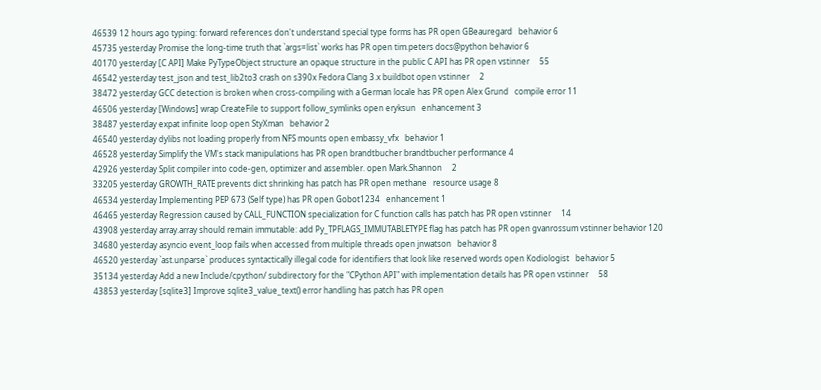46539 12 hours ago typing: forward references don't understand special type forms has PR open GBeauregard   behavior 6
45735 yesterday Promise the long-time truth that `args=list` works has PR open tim.peters docs@python behavior 6
40170 yesterday [C API] Make PyTypeObject structure an opaque structure in the public C API has PR open vstinner     55
46542 yesterday test_json and test_lib2to3 crash on s390x Fedora Clang 3.x buildbot open vstinner     2
38472 yesterday GCC detection is broken when cross-compiling with a German locale has PR open Alex Grund   compile error 11
46506 yesterday [Windows] wrap CreateFile to support follow_symlinks open eryksun   enhancement 3
38487 yesterday expat infinite loop open StyXman   behavior 2
46540 yesterday dylibs not loading properly from NFS mounts open embassy_vfx   behavior 1
46528 yesterday Simplify the VM's stack manipulations has PR open brandtbucher brandtbucher performance 4
42926 yesterday Split compiler into code-gen, optimizer and assembler. open Mark.Shannon     2
33205 yesterday GROWTH_RATE prevents dict shrinking has patch has PR open methane   resource usage 8
46534 yesterday Implementing PEP 673 (Self type) has PR open Gobot1234   enhancement 1
46465 yesterday Regression caused by CALL_FUNCTION specialization for C function calls has patch has PR open vstinner     14
43908 yesterday array.array should remain immutable: add Py_TPFLAGS_IMMUTABLETYPE flag has patch has PR open gvanrossum vstinner behavior 120
34680 yesterday asyncio event_loop fails when accessed from multiple threads open jnwatson   behavior 8
46520 yesterday `ast.unparse` produces syntactically illegal code for identifiers that look like reserved words open Kodiologist   behavior 5
35134 yesterday Add a new Include/cpython/ subdirectory for the "CPython API" with implementation details has PR open vstinner     58
43853 yesterday [sqlite3] Improve sqlite3_value_text() error handling has patch has PR open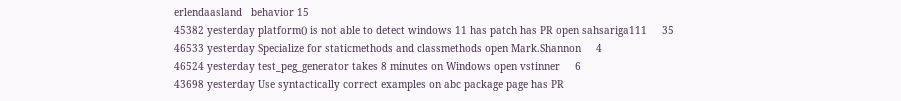erlendaasland   behavior 15
45382 yesterday platform() is not able to detect windows 11 has patch has PR open sahsariga111     35
46533 yesterday Specialize for staticmethods and classmethods open Mark.Shannon     4
46524 yesterday test_peg_generator takes 8 minutes on Windows open vstinner     6
43698 yesterday Use syntactically correct examples on abc package page has PR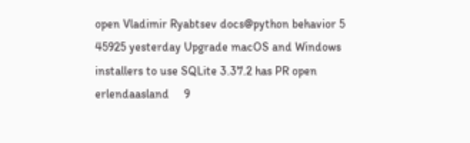open Vladimir Ryabtsev docs@python behavior 5
45925 yesterday Upgrade macOS and Windows installers to use SQLite 3.37.2 has PR open erlendaasland     9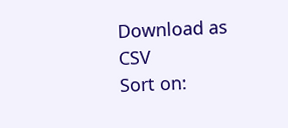Download as CSV
Sort on: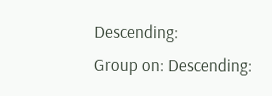Descending:
Group on: Descending: